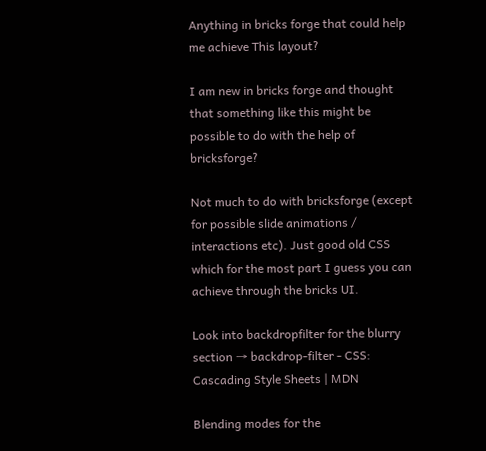Anything in bricks forge that could help me achieve This layout?

I am new in bricks forge and thought that something like this might be possible to do with the help of bricksforge?

Not much to do with bricksforge (except for possible slide animations / interactions etc). Just good old CSS which for the most part I guess you can achieve through the bricks UI.

Look into backdropfilter for the blurry section → backdrop-filter - CSS: Cascading Style Sheets | MDN

Blending modes for the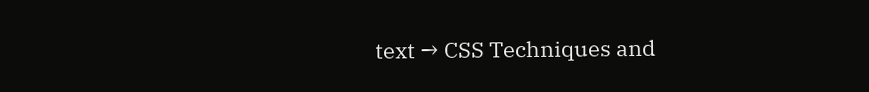text → CSS Techniques and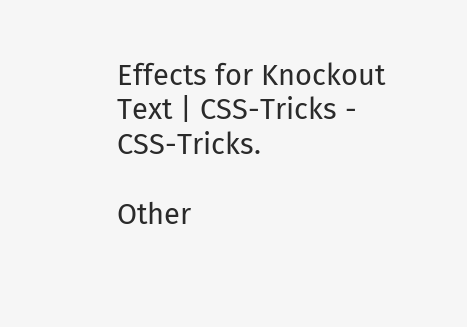Effects for Knockout Text | CSS-Tricks - CSS-Tricks.

Other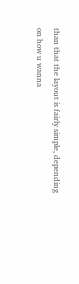than that the layout is fairly simple, depending on how u wanna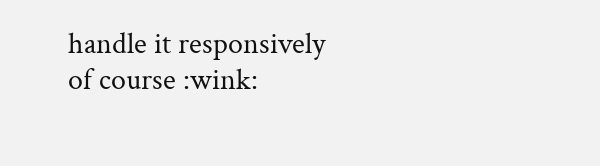handle it responsively of course :wink: